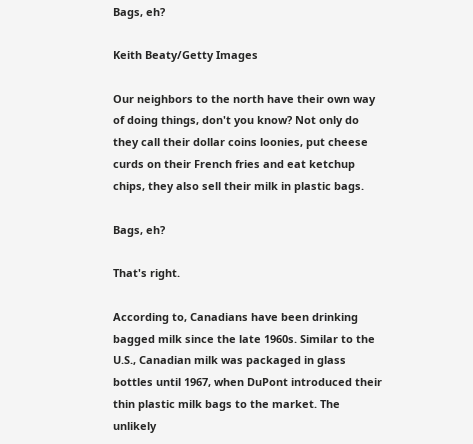Bags, eh?

Keith Beaty/Getty Images

Our neighbors to the north have their own way of doing things, don't you know? Not only do they call their dollar coins loonies, put cheese curds on their French fries and eat ketchup chips, they also sell their milk in plastic bags.

Bags, eh?

That's right.

According to, Canadians have been drinking bagged milk since the late 1960s. Similar to the U.S., Canadian milk was packaged in glass bottles until 1967, when DuPont introduced their thin plastic milk bags to the market. The unlikely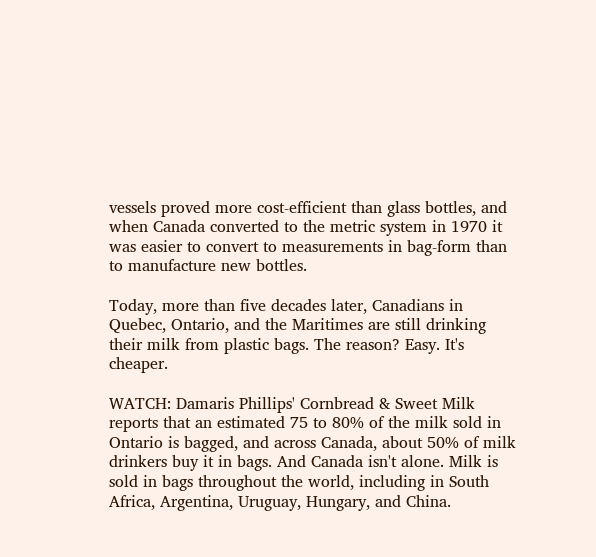vessels proved more cost-efficient than glass bottles, and when Canada converted to the metric system in 1970 it was easier to convert to measurements in bag-form than to manufacture new bottles.

Today, more than five decades later, Canadians in Quebec, Ontario, and the Maritimes are still drinking their milk from plastic bags. The reason? Easy. It's cheaper.

WATCH: Damaris Phillips' Cornbread & Sweet Milk reports that an estimated 75 to 80% of the milk sold in Ontario is bagged, and across Canada, about 50% of milk drinkers buy it in bags. And Canada isn't alone. Milk is sold in bags throughout the world, including in South Africa, Argentina, Uruguay, Hungary, and China.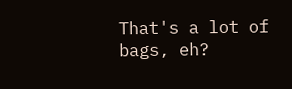That's a lot of bags, eh?